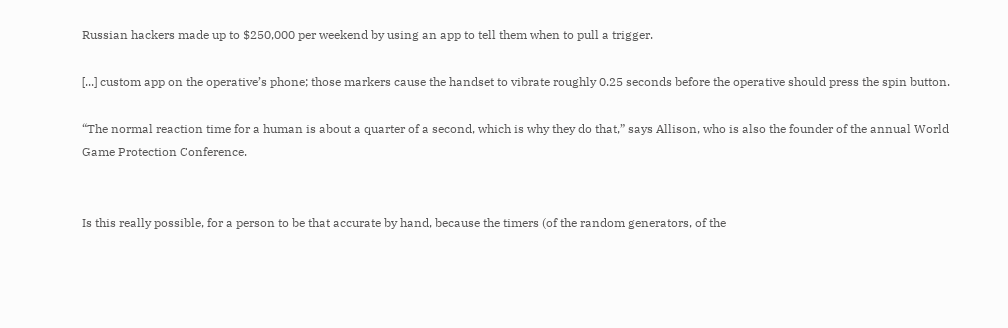Russian hackers made up to $250,000 per weekend by using an app to tell them when to pull a trigger.

[...] custom app on the operative’s phone; those markers cause the handset to vibrate roughly 0.25 seconds before the operative should press the spin button.

“The normal reaction time for a human is about a quarter of a second, which is why they do that,” says Allison, who is also the founder of the annual World Game Protection Conference.


Is this really possible, for a person to be that accurate by hand, because the timers (of the random generators, of the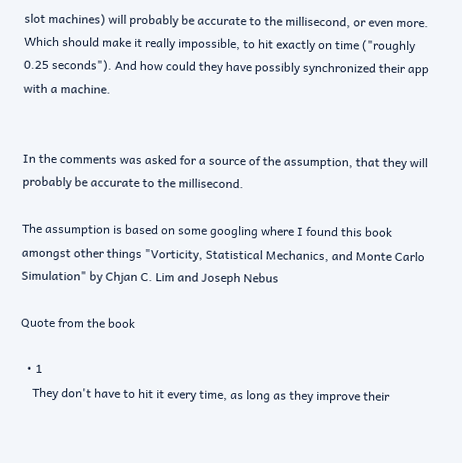slot machines) will probably be accurate to the millisecond, or even more. Which should make it really impossible, to hit exactly on time ("roughly 0.25 seconds"). And how could they have possibly synchronized their app with a machine.


In the comments was asked for a source of the assumption, that they will probably be accurate to the millisecond.

The assumption is based on some googling where I found this book amongst other things "Vorticity, Statistical Mechanics, and Monte Carlo Simulation" by Chjan C. Lim and Joseph Nebus

Quote from the book

  • 1
    They don't have to hit it every time, as long as they improve their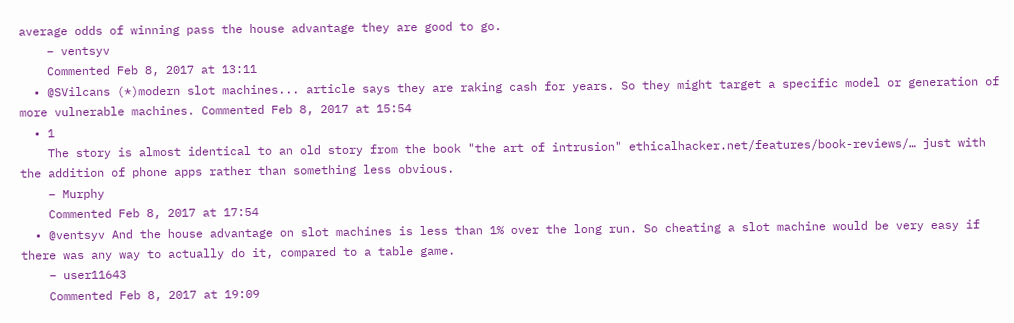average odds of winning pass the house advantage they are good to go.
    – ventsyv
    Commented Feb 8, 2017 at 13:11
  • @SVilcans (*)modern slot machines... article says they are raking cash for years. So they might target a specific model or generation of more vulnerable machines. Commented Feb 8, 2017 at 15:54
  • 1
    The story is almost identical to an old story from the book "the art of intrusion" ethicalhacker.net/features/book-reviews/… just with the addition of phone apps rather than something less obvious.
    – Murphy
    Commented Feb 8, 2017 at 17:54
  • @ventsyv And the house advantage on slot machines is less than 1% over the long run. So cheating a slot machine would be very easy if there was any way to actually do it, compared to a table game.
    – user11643
    Commented Feb 8, 2017 at 19:09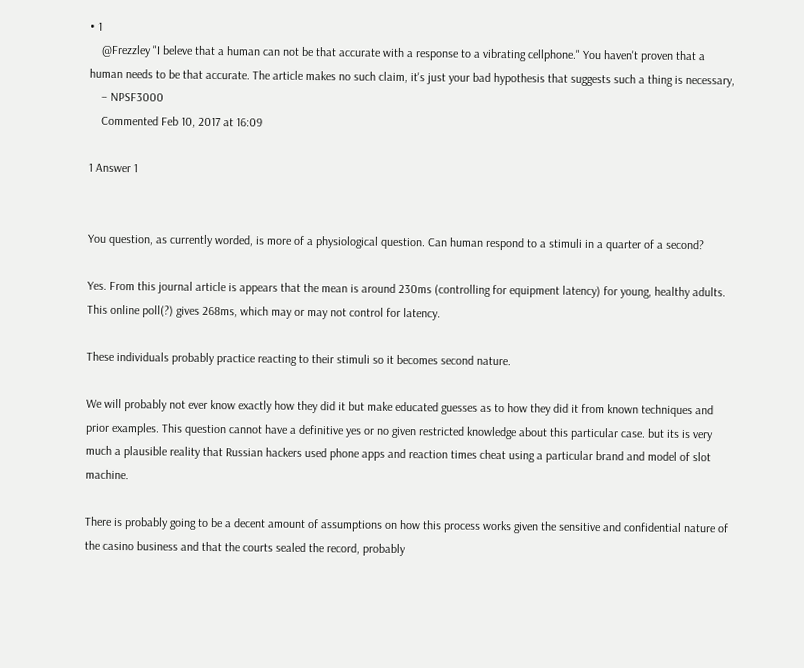• 1
    @Frezzley "I beleve that a human can not be that accurate with a response to a vibrating cellphone." You haven't proven that a human needs to be that accurate. The article makes no such claim, it's just your bad hypothesis that suggests such a thing is necessary,
    – NPSF3000
    Commented Feb 10, 2017 at 16:09

1 Answer 1


You question, as currently worded, is more of a physiological question. Can human respond to a stimuli in a quarter of a second?

Yes. From this journal article is appears that the mean is around 230ms (controlling for equipment latency) for young, healthy adults. This online poll(?) gives 268ms, which may or may not control for latency.

These individuals probably practice reacting to their stimuli so it becomes second nature.

We will probably not ever know exactly how they did it but make educated guesses as to how they did it from known techniques and prior examples. This question cannot have a definitive yes or no given restricted knowledge about this particular case. but its is very much a plausible reality that Russian hackers used phone apps and reaction times cheat using a particular brand and model of slot machine.

There is probably going to be a decent amount of assumptions on how this process works given the sensitive and confidential nature of the casino business and that the courts sealed the record, probably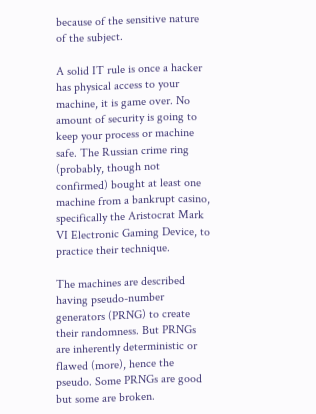because of the sensitive nature of the subject.

A solid IT rule is once a hacker has physical access to your machine, it is game over. No amount of security is going to keep your process or machine safe. The Russian crime ring (probably, though not confirmed) bought at least one machine from a bankrupt casino, specifically the Aristocrat Mark VI Electronic Gaming Device, to practice their technique.

The machines are described having pseudo-number generators (PRNG) to create their randomness. But PRNGs are inherently deterministic or flawed (more), hence the pseudo. Some PRNGs are good but some are broken.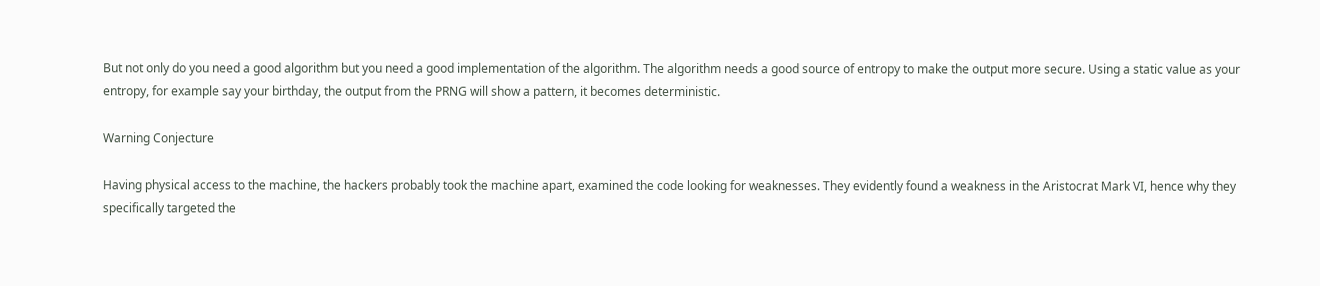But not only do you need a good algorithm but you need a good implementation of the algorithm. The algorithm needs a good source of entropy to make the output more secure. Using a static value as your entropy, for example say your birthday, the output from the PRNG will show a pattern, it becomes deterministic.

Warning Conjecture

Having physical access to the machine, the hackers probably took the machine apart, examined the code looking for weaknesses. They evidently found a weakness in the Aristocrat Mark VI, hence why they specifically targeted the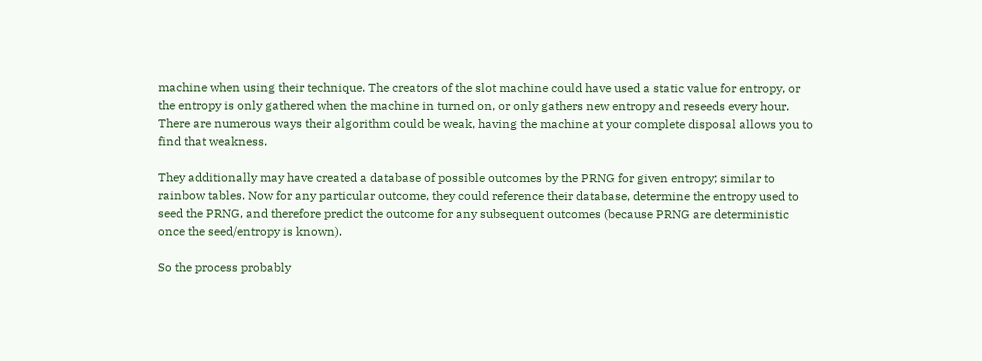machine when using their technique. The creators of the slot machine could have used a static value for entropy, or the entropy is only gathered when the machine in turned on, or only gathers new entropy and reseeds every hour. There are numerous ways their algorithm could be weak, having the machine at your complete disposal allows you to find that weakness.

They additionally may have created a database of possible outcomes by the PRNG for given entropy; similar to rainbow tables. Now for any particular outcome, they could reference their database, determine the entropy used to seed the PRNG, and therefore predict the outcome for any subsequent outcomes (because PRNG are deterministic once the seed/entropy is known).

So the process probably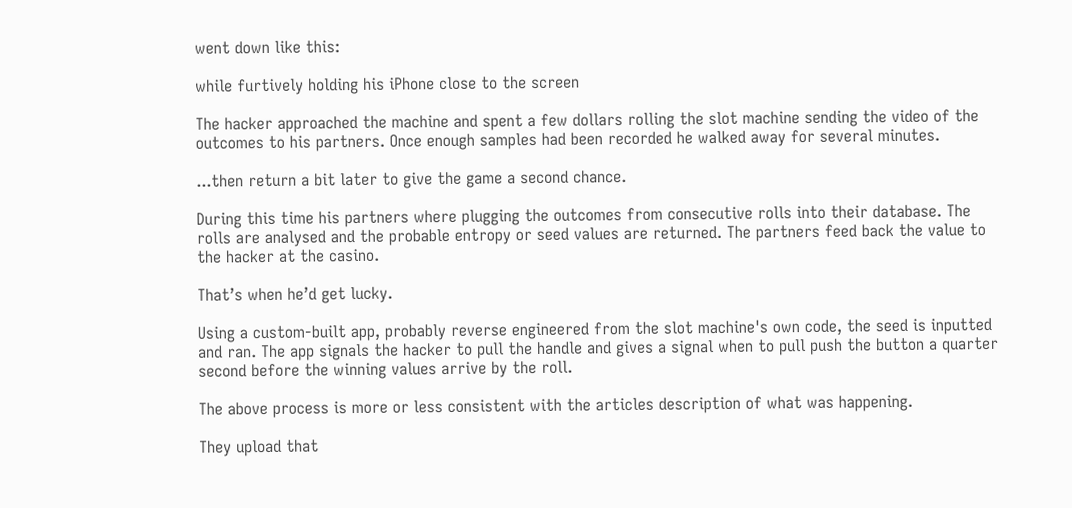went down like this:

while furtively holding his iPhone close to the screen

The hacker approached the machine and spent a few dollars rolling the slot machine sending the video of the outcomes to his partners. Once enough samples had been recorded he walked away for several minutes.

...then return a bit later to give the game a second chance.

During this time his partners where plugging the outcomes from consecutive rolls into their database. The rolls are analysed and the probable entropy or seed values are returned. The partners feed back the value to the hacker at the casino.

That’s when he’d get lucky.

Using a custom-built app, probably reverse engineered from the slot machine's own code, the seed is inputted and ran. The app signals the hacker to pull the handle and gives a signal when to pull push the button a quarter second before the winning values arrive by the roll.

The above process is more or less consistent with the articles description of what was happening.

They upload that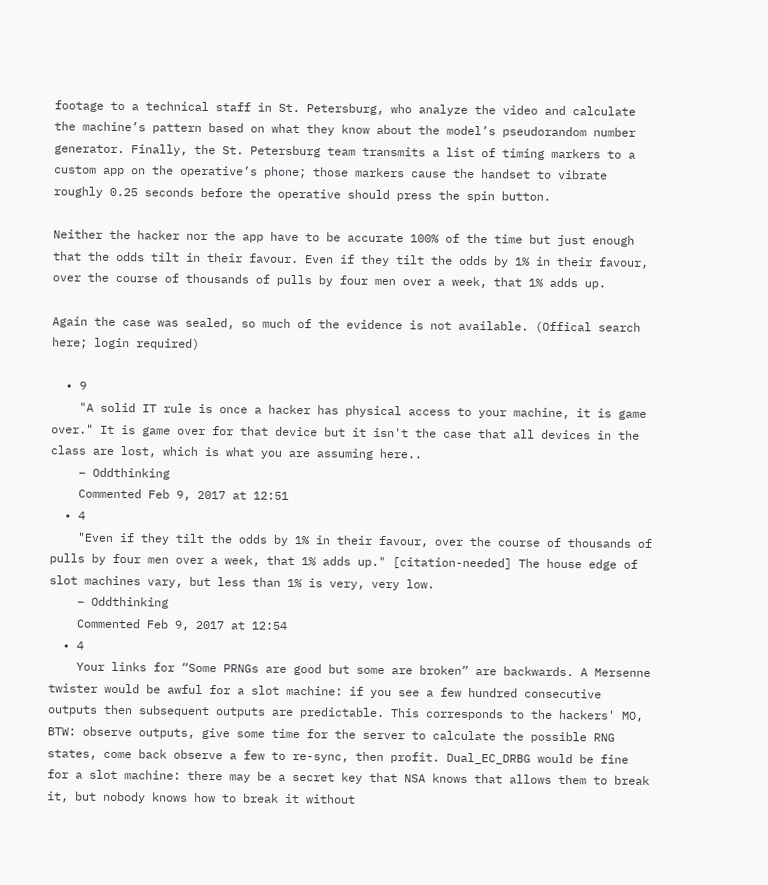footage to a technical staff in St. Petersburg, who analyze the video and calculate the machine’s pattern based on what they know about the model’s pseudorandom number generator. Finally, the St. Petersburg team transmits a list of timing markers to a custom app on the operative’s phone; those markers cause the handset to vibrate roughly 0.25 seconds before the operative should press the spin button.

Neither the hacker nor the app have to be accurate 100% of the time but just enough that the odds tilt in their favour. Even if they tilt the odds by 1% in their favour, over the course of thousands of pulls by four men over a week, that 1% adds up.

Again the case was sealed, so much of the evidence is not available. (Offical search here; login required)

  • 9
    "A solid IT rule is once a hacker has physical access to your machine, it is game over." It is game over for that device but it isn't the case that all devices in the class are lost, which is what you are assuming here..
    – Oddthinking
    Commented Feb 9, 2017 at 12:51
  • 4
    "Even if they tilt the odds by 1% in their favour, over the course of thousands of pulls by four men over a week, that 1% adds up." [citation-needed] The house edge of slot machines vary, but less than 1% is very, very low.
    – Oddthinking
    Commented Feb 9, 2017 at 12:54
  • 4
    Your links for “Some PRNGs are good but some are broken” are backwards. A Mersenne twister would be awful for a slot machine: if you see a few hundred consecutive outputs then subsequent outputs are predictable. This corresponds to the hackers' MO, BTW: observe outputs, give some time for the server to calculate the possible RNG states, come back observe a few to re-sync, then profit. Dual_EC_DRBG would be fine for a slot machine: there may be a secret key that NSA knows that allows them to break it, but nobody knows how to break it without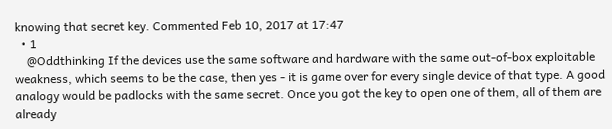knowing that secret key. Commented Feb 10, 2017 at 17:47
  • 1
    @Oddthinking If the devices use the same software and hardware with the same out-of-box exploitable weakness, which seems to be the case, then yes - it is game over for every single device of that type. A good analogy would be padlocks with the same secret. Once you got the key to open one of them, all of them are already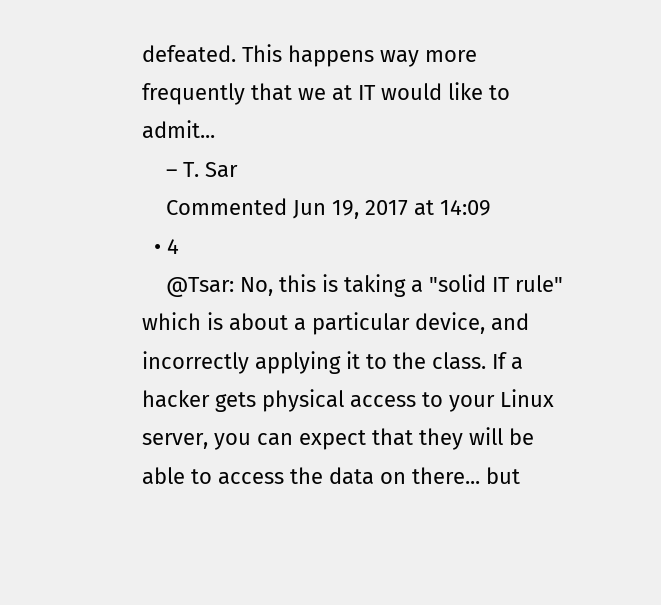defeated. This happens way more frequently that we at IT would like to admit...
    – T. Sar
    Commented Jun 19, 2017 at 14:09
  • 4
    @Tsar: No, this is taking a "solid IT rule" which is about a particular device, and incorrectly applying it to the class. If a hacker gets physical access to your Linux server, you can expect that they will be able to access the data on there... but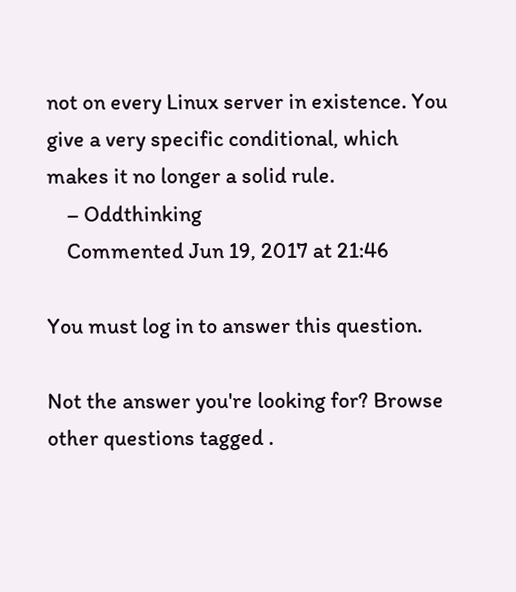not on every Linux server in existence. You give a very specific conditional, which makes it no longer a solid rule.
    – Oddthinking
    Commented Jun 19, 2017 at 21:46

You must log in to answer this question.

Not the answer you're looking for? Browse other questions tagged .